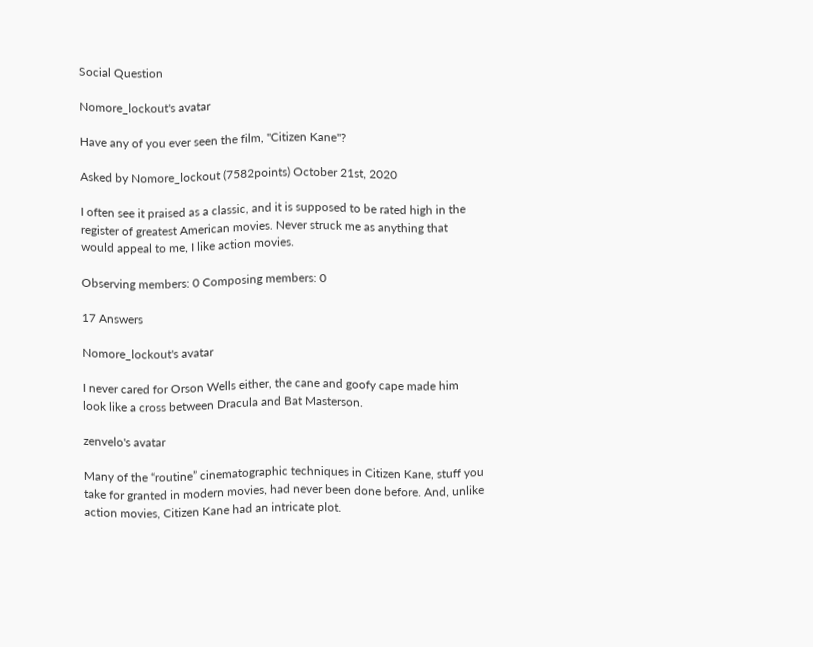Social Question

Nomore_lockout's avatar

Have any of you ever seen the film, "Citizen Kane"?

Asked by Nomore_lockout (7582points) October 21st, 2020

I often see it praised as a classic, and it is supposed to be rated high in the register of greatest American movies. Never struck me as anything that would appeal to me, I like action movies.

Observing members: 0 Composing members: 0

17 Answers

Nomore_lockout's avatar

I never cared for Orson Wells either, the cane and goofy cape made him look like a cross between Dracula and Bat Masterson.

zenvelo's avatar

Many of the “routine” cinematographic techniques in Citizen Kane, stuff you take for granted in modern movies, had never been done before. And, unlike action movies, Citizen Kane had an intricate plot.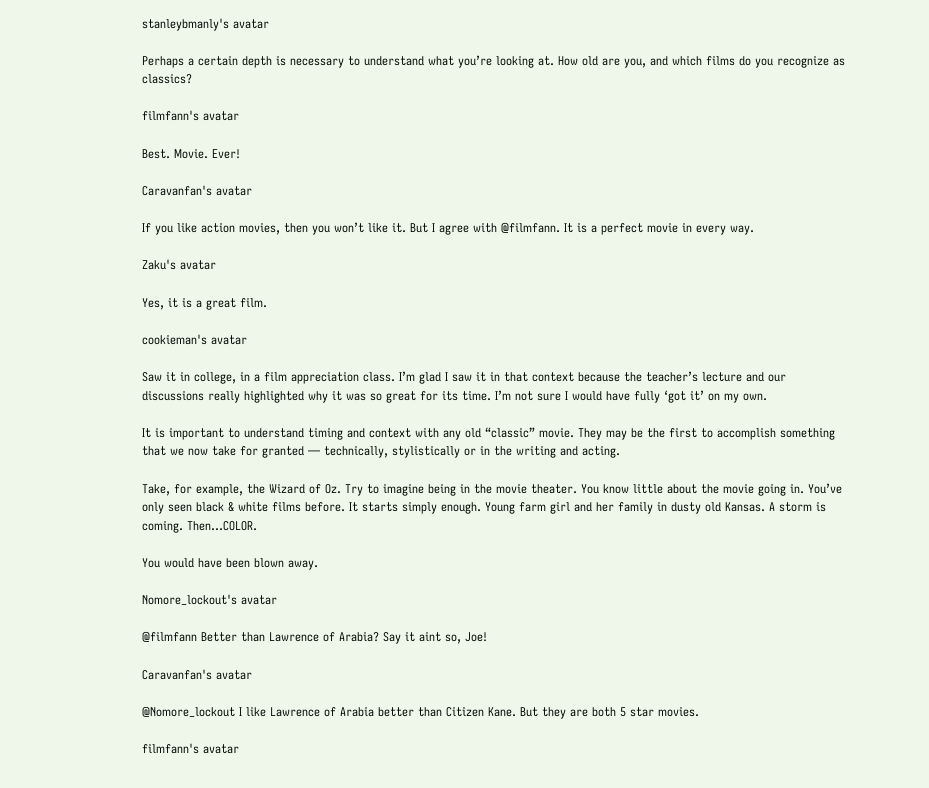stanleybmanly's avatar

Perhaps a certain depth is necessary to understand what you’re looking at. How old are you, and which films do you recognize as classics?

filmfann's avatar

Best. Movie. Ever!

Caravanfan's avatar

If you like action movies, then you won’t like it. But I agree with @filmfann. It is a perfect movie in every way.

Zaku's avatar

Yes, it is a great film.

cookieman's avatar

Saw it in college, in a film appreciation class. I’m glad I saw it in that context because the teacher’s lecture and our discussions really highlighted why it was so great for its time. I’m not sure I would have fully ‘got it’ on my own.

It is important to understand timing and context with any old “classic” movie. They may be the first to accomplish something that we now take for granted — technically, stylistically or in the writing and acting.

Take, for example, the Wizard of Oz. Try to imagine being in the movie theater. You know little about the movie going in. You’ve only seen black & white films before. It starts simply enough. Young farm girl and her family in dusty old Kansas. A storm is coming. Then…COLOR.

You would have been blown away.

Nomore_lockout's avatar

@filmfann Better than Lawrence of Arabia? Say it aint so, Joe!

Caravanfan's avatar

@Nomore_lockout I like Lawrence of Arabia better than Citizen Kane. But they are both 5 star movies.

filmfann's avatar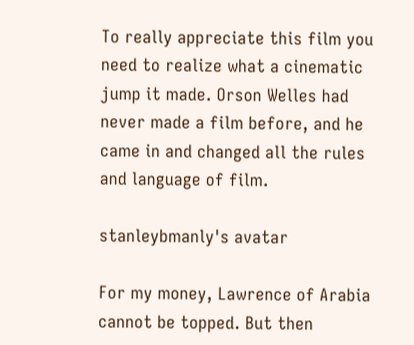To really appreciate this film you need to realize what a cinematic jump it made. Orson Welles had never made a film before, and he came in and changed all the rules and language of film.

stanleybmanly's avatar

For my money, Lawrence of Arabia cannot be topped. But then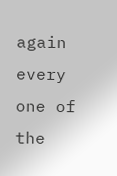again every one of the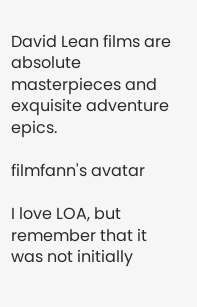David Lean films are absolute masterpieces and exquisite adventure epics.

filmfann's avatar

I love LOA, but remember that it was not initially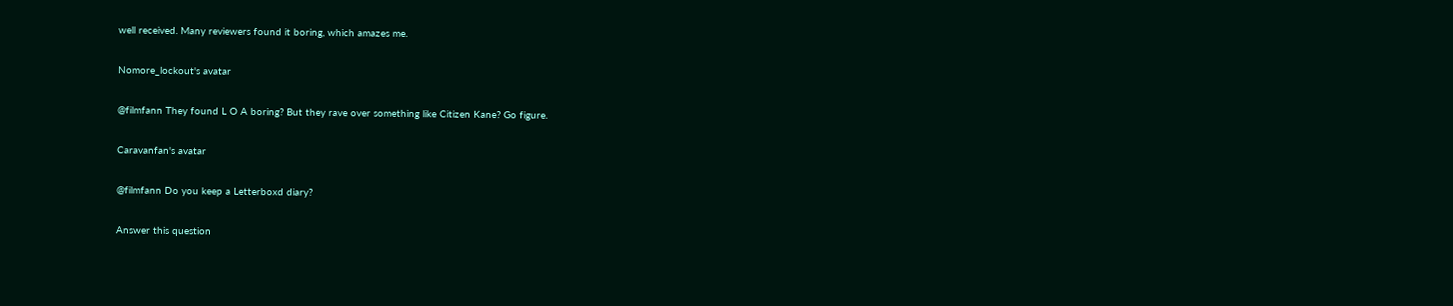well received. Many reviewers found it boring, which amazes me.

Nomore_lockout's avatar

@filmfann They found L O A boring? But they rave over something like Citizen Kane? Go figure.

Caravanfan's avatar

@filmfann Do you keep a Letterboxd diary?

Answer this question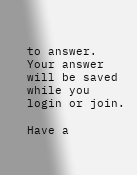to answer.
Your answer will be saved while you login or join.

Have a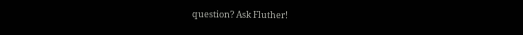question? Ask Fluther!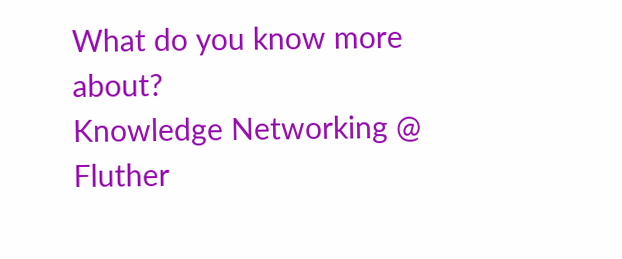What do you know more about?
Knowledge Networking @ Fluther